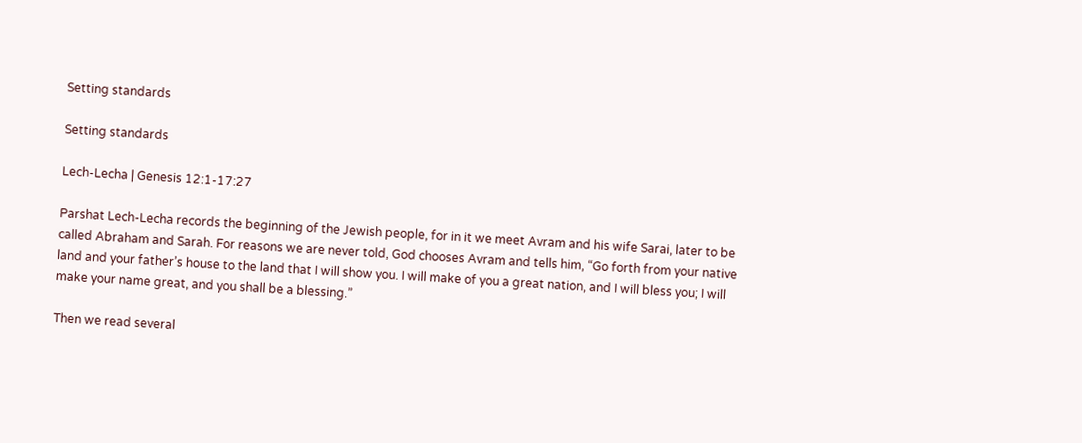Setting standards

Setting standards

Lech-Lecha | Genesis 12:1-17:27

Parshat Lech-Lecha records the beginning of the Jewish people, for in it we meet Avram and his wife Sarai, later to be called Abraham and Sarah. For reasons we are never told, God chooses Avram and tells him, “Go forth from your native land and your father’s house to the land that I will show you. I will make of you a great nation, and I will bless you; I will make your name great, and you shall be a blessing.”

Then we read several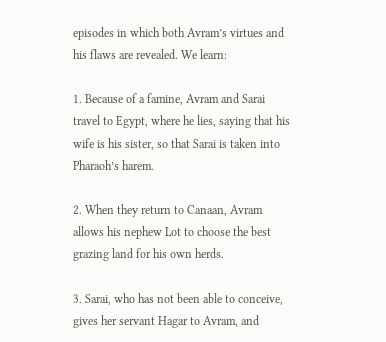episodes in which both Avram’s virtues and his flaws are revealed. We learn:

1. Because of a famine, Avram and Sarai travel to Egypt, where he lies, saying that his wife is his sister, so that Sarai is taken into Pharaoh’s harem.

2. When they return to Canaan, Avram allows his nephew Lot to choose the best grazing land for his own herds.

3. Sarai, who has not been able to conceive, gives her servant Hagar to Avram, and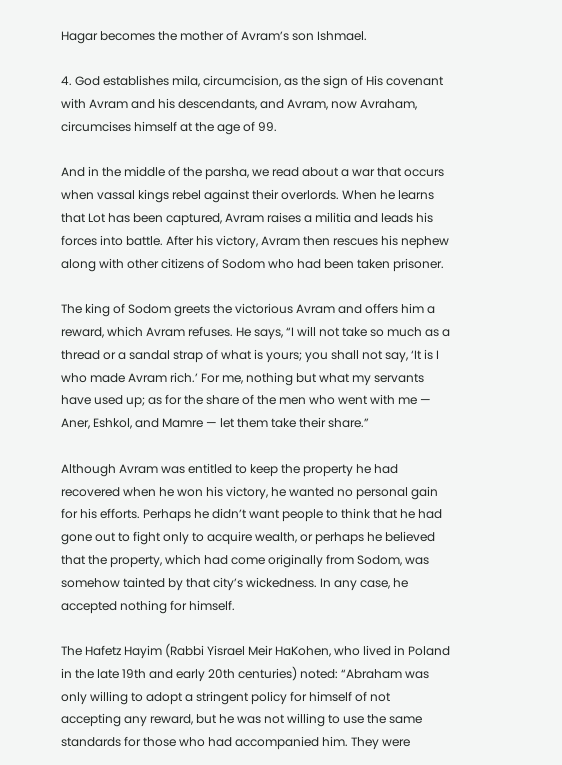Hagar becomes the mother of Avram’s son Ishmael.

4. God establishes mila, circumcision, as the sign of His covenant with Avram and his descendants, and Avram, now Avraham, circumcises himself at the age of 99.

And in the middle of the parsha, we read about a war that occurs when vassal kings rebel against their overlords. When he learns that Lot has been captured, Avram raises a militia and leads his forces into battle. After his victory, Avram then rescues his nephew along with other citizens of Sodom who had been taken prisoner.

The king of Sodom greets the victorious Avram and offers him a reward, which Avram refuses. He says, “I will not take so much as a thread or a sandal strap of what is yours; you shall not say, ‘It is I who made Avram rich.’ For me, nothing but what my servants have used up; as for the share of the men who went with me — Aner, Eshkol, and Mamre — let them take their share.”

Although Avram was entitled to keep the property he had recovered when he won his victory, he wanted no personal gain for his efforts. Perhaps he didn’t want people to think that he had gone out to fight only to acquire wealth, or perhaps he believed that the property, which had come originally from Sodom, was somehow tainted by that city’s wickedness. In any case, he accepted nothing for himself.

The Hafetz Hayim (Rabbi Yisrael Meir HaKohen, who lived in Poland in the late 19th and early 20th centuries) noted: “Abraham was only willing to adopt a stringent policy for himself of not accepting any reward, but he was not willing to use the same standards for those who had accompanied him. They were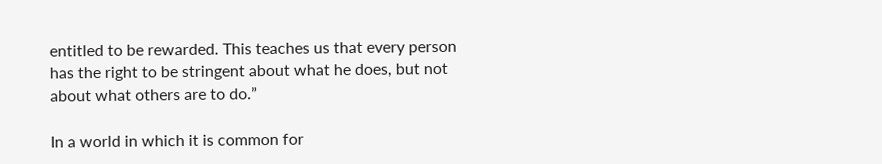entitled to be rewarded. This teaches us that every person has the right to be stringent about what he does, but not about what others are to do.”

In a world in which it is common for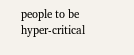people to be hyper-critical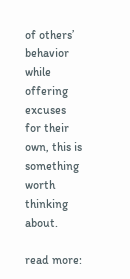of others’ behavior while offering excuses for their own, this is something worth thinking about.

read more: